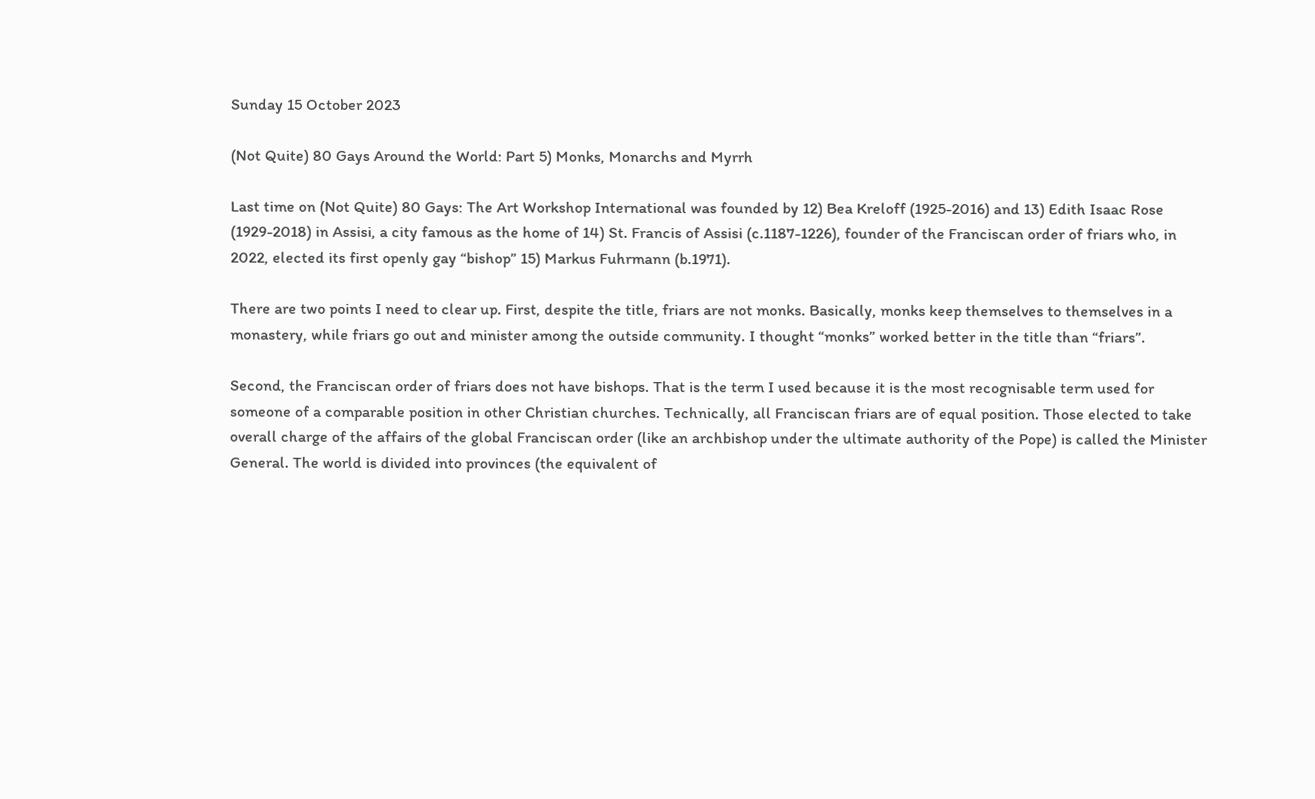Sunday 15 October 2023

(Not Quite) 80 Gays Around the World: Part 5) Monks, Monarchs and Myrrh

Last time on (Not Quite) 80 Gays: The Art Workshop International was founded by 12) Bea Kreloff (1925-2016) and 13) Edith Isaac Rose (1929-2018) in Assisi, a city famous as the home of 14) St. Francis of Assisi (c.1187-1226), founder of the Franciscan order of friars who, in 2022, elected its first openly gay “bishop” 15) Markus Fuhrmann (b.1971).

There are two points I need to clear up. First, despite the title, friars are not monks. Basically, monks keep themselves to themselves in a monastery, while friars go out and minister among the outside community. I thought “monks” worked better in the title than “friars”.

Second, the Franciscan order of friars does not have bishops. That is the term I used because it is the most recognisable term used for someone of a comparable position in other Christian churches. Technically, all Franciscan friars are of equal position. Those elected to take overall charge of the affairs of the global Franciscan order (like an archbishop under the ultimate authority of the Pope) is called the Minister General. The world is divided into provinces (the equivalent of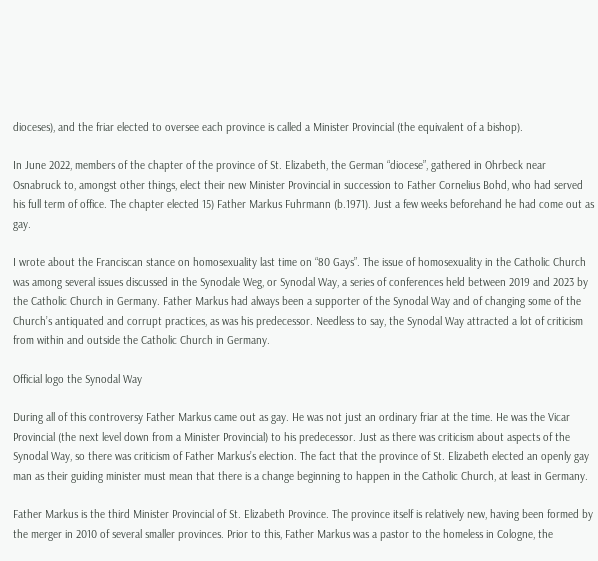dioceses), and the friar elected to oversee each province is called a Minister Provincial (the equivalent of a bishop).

In June 2022, members of the chapter of the province of St. Elizabeth, the German “diocese”, gathered in Ohrbeck near Osnabruck to, amongst other things, elect their new Minister Provincial in succession to Father Cornelius Bohd, who had served his full term of office. The chapter elected 15) Father Markus Fuhrmann (b.1971). Just a few weeks beforehand he had come out as gay.

I wrote about the Franciscan stance on homosexuality last time on “80 Gays”. The issue of homosexuality in the Catholic Church was among several issues discussed in the Synodale Weg, or Synodal Way, a series of conferences held between 2019 and 2023 by the Catholic Church in Germany. Father Markus had always been a supporter of the Synodal Way and of changing some of the Church’s antiquated and corrupt practices, as was his predecessor. Needless to say, the Synodal Way attracted a lot of criticism from within and outside the Catholic Church in Germany.

Official logo the Synodal Way

During all of this controversy Father Markus came out as gay. He was not just an ordinary friar at the time. He was the Vicar Provincial (the next level down from a Minister Provincial) to his predecessor. Just as there was criticism about aspects of the Synodal Way, so there was criticism of Father Markus’s election. The fact that the province of St. Elizabeth elected an openly gay man as their guiding minister must mean that there is a change beginning to happen in the Catholic Church, at least in Germany.

Father Markus is the third Minister Provincial of St. Elizabeth Province. The province itself is relatively new, having been formed by the merger in 2010 of several smaller provinces. Prior to this, Father Markus was a pastor to the homeless in Cologne, the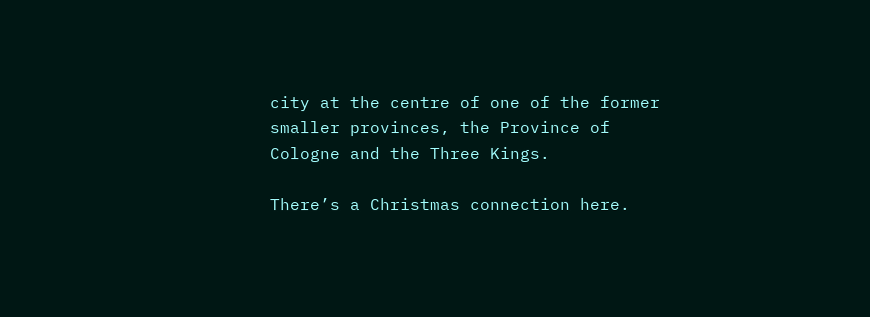city at the centre of one of the former smaller provinces, the Province of Cologne and the Three Kings.

There’s a Christmas connection here.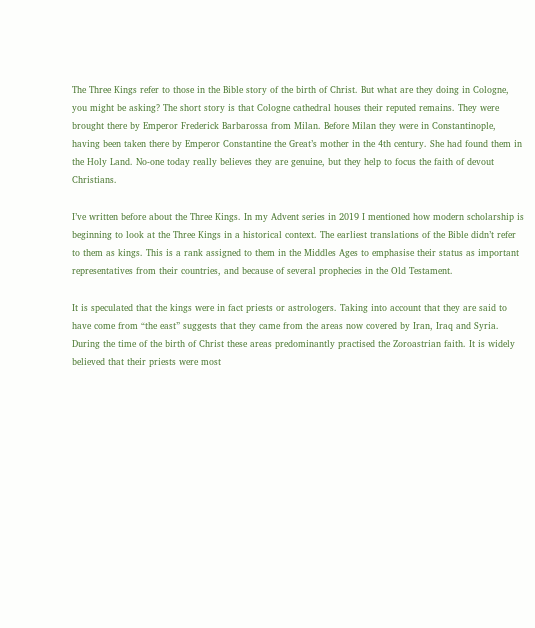The Three Kings refer to those in the Bible story of the birth of Christ. But what are they doing in Cologne, you might be asking? The short story is that Cologne cathedral houses their reputed remains. They were brought there by Emperor Frederick Barbarossa from Milan. Before Milan they were in Constantinople, having been taken there by Emperor Constantine the Great’s mother in the 4th century. She had found them in the Holy Land. No-one today really believes they are genuine, but they help to focus the faith of devout Christians.

I’ve written before about the Three Kings. In my Advent series in 2019 I mentioned how modern scholarship is beginning to look at the Three Kings in a historical context. The earliest translations of the Bible didn’t refer to them as kings. This is a rank assigned to them in the Middles Ages to emphasise their status as important representatives from their countries, and because of several prophecies in the Old Testament.

It is speculated that the kings were in fact priests or astrologers. Taking into account that they are said to have come from “the east” suggests that they came from the areas now covered by Iran, Iraq and Syria. During the time of the birth of Christ these areas predominantly practised the Zoroastrian faith. It is widely believed that their priests were most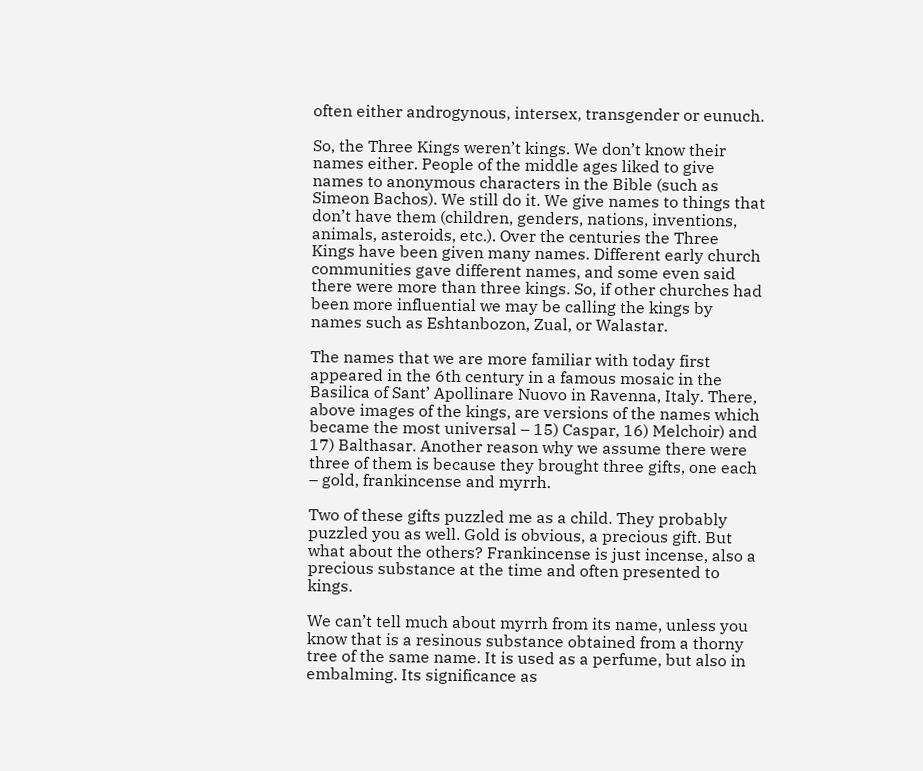often either androgynous, intersex, transgender or eunuch.

So, the Three Kings weren’t kings. We don’t know their names either. People of the middle ages liked to give names to anonymous characters in the Bible (such as Simeon Bachos). We still do it. We give names to things that don’t have them (children, genders, nations, inventions, animals, asteroids, etc.). Over the centuries the Three Kings have been given many names. Different early church communities gave different names, and some even said there were more than three kings. So, if other churches had been more influential we may be calling the kings by names such as Eshtanbozon, Zual, or Walastar.

The names that we are more familiar with today first appeared in the 6th century in a famous mosaic in the Basilica of Sant’ Apollinare Nuovo in Ravenna, Italy. There, above images of the kings, are versions of the names which became the most universal – 15) Caspar, 16) Melchoir) and 17) Balthasar. Another reason why we assume there were three of them is because they brought three gifts, one each – gold, frankincense and myrrh.

Two of these gifts puzzled me as a child. They probably puzzled you as well. Gold is obvious, a precious gift. But what about the others? Frankincense is just incense, also a precious substance at the time and often presented to kings.

We can’t tell much about myrrh from its name, unless you know that is a resinous substance obtained from a thorny tree of the same name. It is used as a perfume, but also in embalming. Its significance as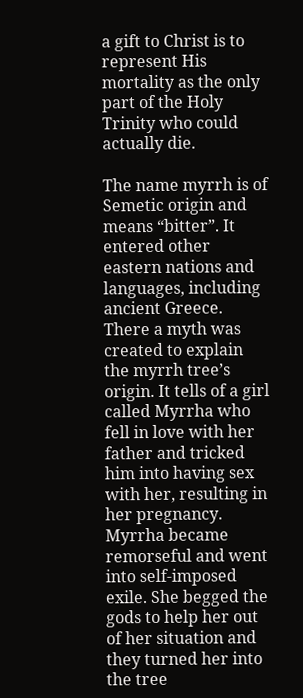a gift to Christ is to represent His mortality as the only part of the Holy Trinity who could actually die.

The name myrrh is of Semetic origin and means “bitter”. It entered other eastern nations and languages, including ancient Greece. There a myth was created to explain the myrrh tree’s origin. It tells of a girl called Myrrha who fell in love with her father and tricked him into having sex with her, resulting in her pregnancy. Myrrha became remorseful and went into self-imposed exile. She begged the gods to help her out of her situation and they turned her into the tree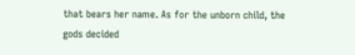that bears her name. As for the unborn child, the gods decided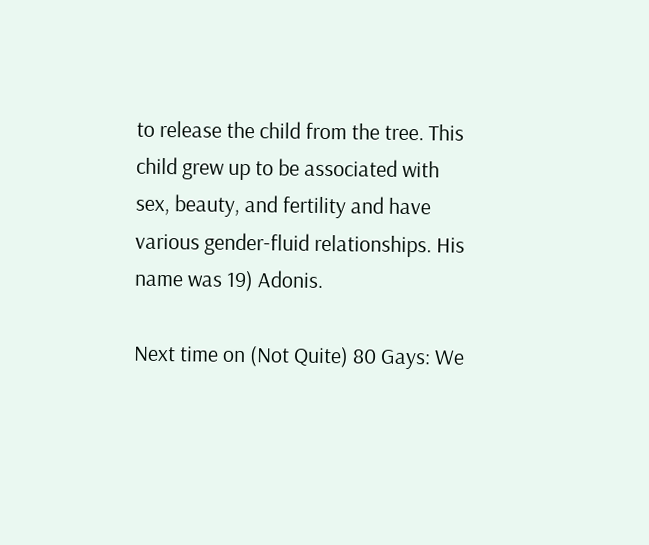to release the child from the tree. This child grew up to be associated with sex, beauty, and fertility and have various gender-fluid relationships. His name was 19) Adonis.

Next time on (Not Quite) 80 Gays: We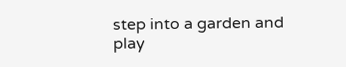step into a garden and play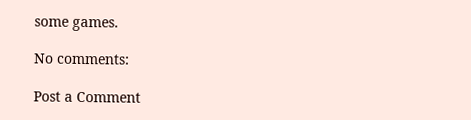some games.

No comments:

Post a Comment